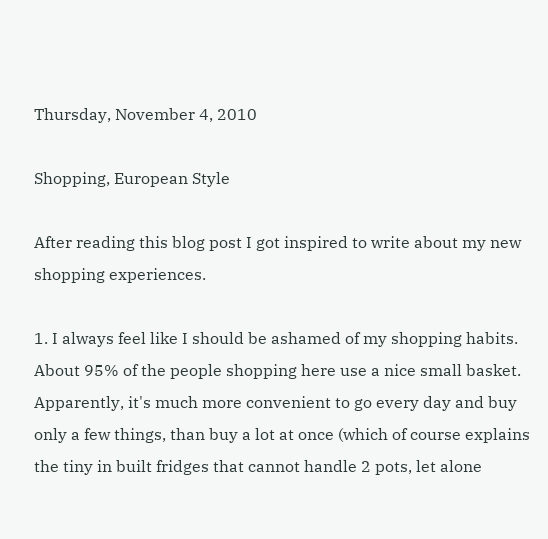Thursday, November 4, 2010

Shopping, European Style

After reading this blog post I got inspired to write about my new shopping experiences.

1. I always feel like I should be ashamed of my shopping habits. About 95% of the people shopping here use a nice small basket. Apparently, it's much more convenient to go every day and buy only a few things, than buy a lot at once (which of course explains the tiny in built fridges that cannot handle 2 pots, let alone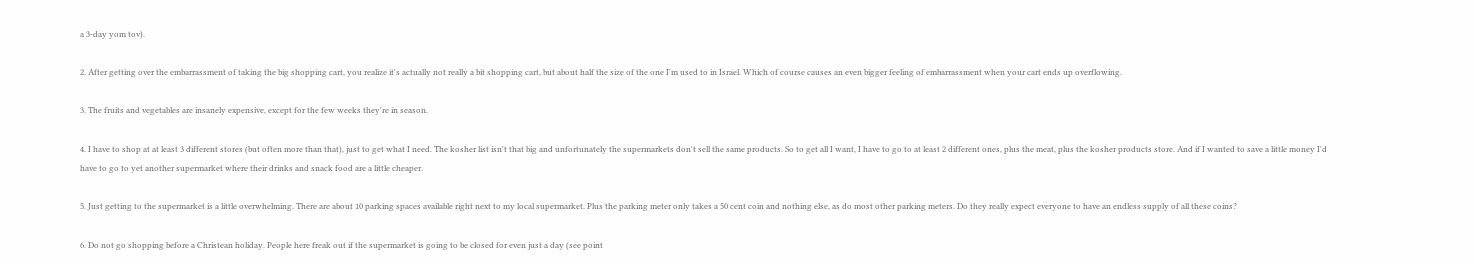a 3-day yom tov).

2. After getting over the embarrassment of taking the big shopping cart, you realize it's actually not really a bit shopping cart, but about half the size of the one I'm used to in Israel. Which of course causes an even bigger feeling of embarrassment when your cart ends up overflowing.

3. The fruits and vegetables are insanely expensive, except for the few weeks they're in season.

4. I have to shop at at least 3 different stores (but often more than that), just to get what I need. The kosher list isn't that big and unfortunately the supermarkets don't sell the same products. So to get all I want, I have to go to at least 2 different ones, plus the meat, plus the kosher products store. And if I wanted to save a little money I'd have to go to yet another supermarket where their drinks and snack food are a little cheaper.

5. Just getting to the supermarket is a little overwhelming. There are about 10 parking spaces available right next to my local supermarket. Plus the parking meter only takes a 50 cent coin and nothing else, as do most other parking meters. Do they really expect everyone to have an endless supply of all these coins?

6. Do not go shopping before a Christean holiday. People here freak out if the supermarket is going to be closed for even just a day (see point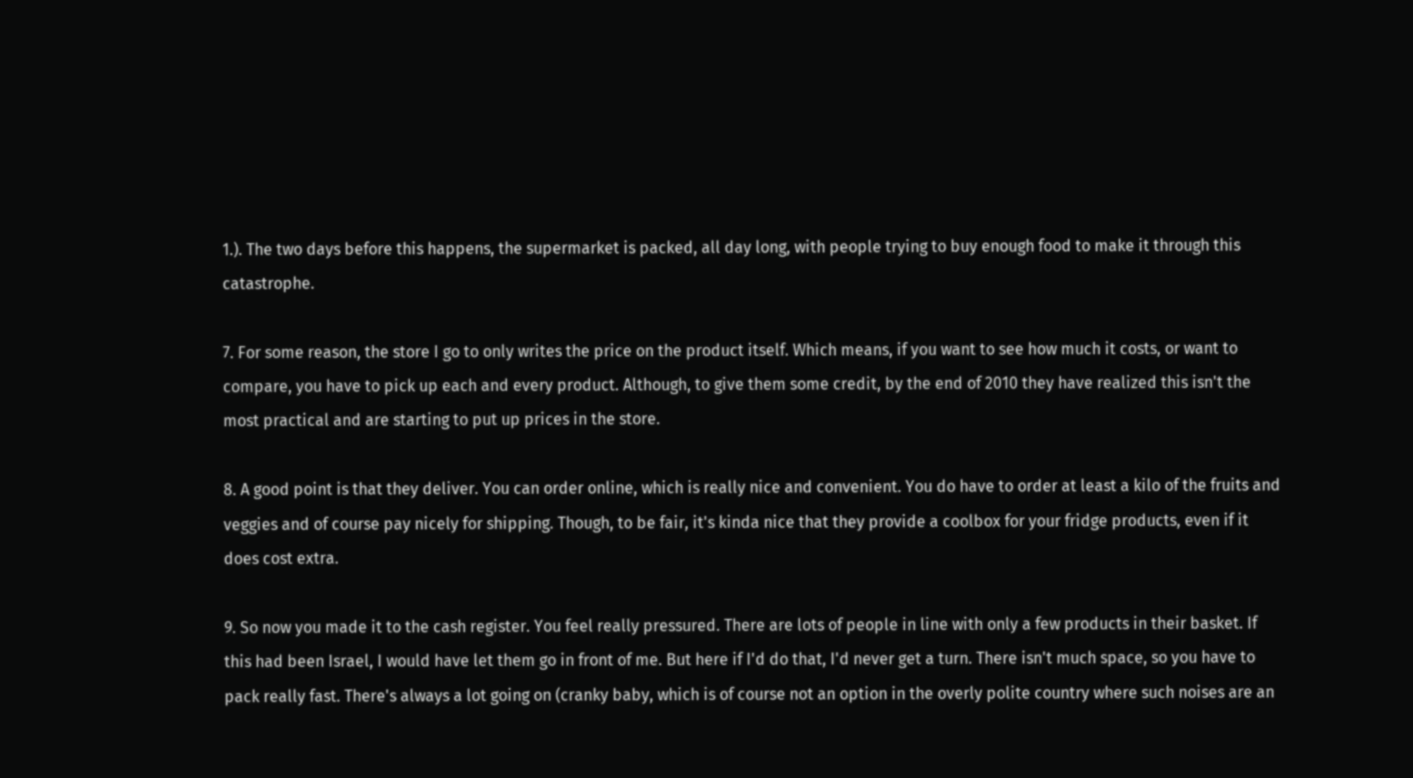1.). The two days before this happens, the supermarket is packed, all day long, with people trying to buy enough food to make it through this catastrophe.

7. For some reason, the store I go to only writes the price on the product itself. Which means, if you want to see how much it costs, or want to compare, you have to pick up each and every product. Although, to give them some credit, by the end of 2010 they have realized this isn't the most practical and are starting to put up prices in the store.

8. A good point is that they deliver. You can order online, which is really nice and convenient. You do have to order at least a kilo of the fruits and veggies and of course pay nicely for shipping. Though, to be fair, it's kinda nice that they provide a coolbox for your fridge products, even if it does cost extra.

9. So now you made it to the cash register. You feel really pressured. There are lots of people in line with only a few products in their basket. If this had been Israel, I would have let them go in front of me. But here if I'd do that, I'd never get a turn. There isn't much space, so you have to pack really fast. There's always a lot going on (cranky baby, which is of course not an option in the overly polite country where such noises are an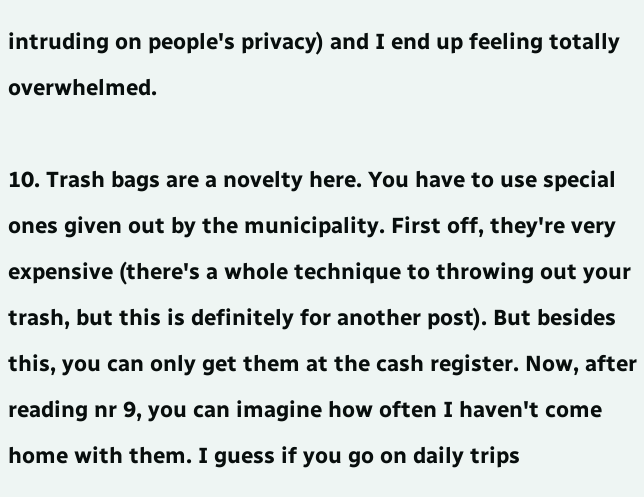intruding on people's privacy) and I end up feeling totally overwhelmed.

10. Trash bags are a novelty here. You have to use special ones given out by the municipality. First off, they're very expensive (there's a whole technique to throwing out your trash, but this is definitely for another post). But besides this, you can only get them at the cash register. Now, after reading nr 9, you can imagine how often I haven't come home with them. I guess if you go on daily trips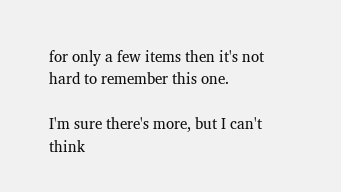for only a few items then it's not hard to remember this one.

I'm sure there's more, but I can't think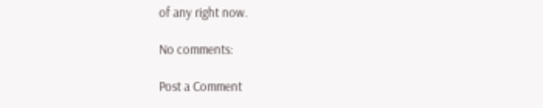of any right now.

No comments:

Post a Comment